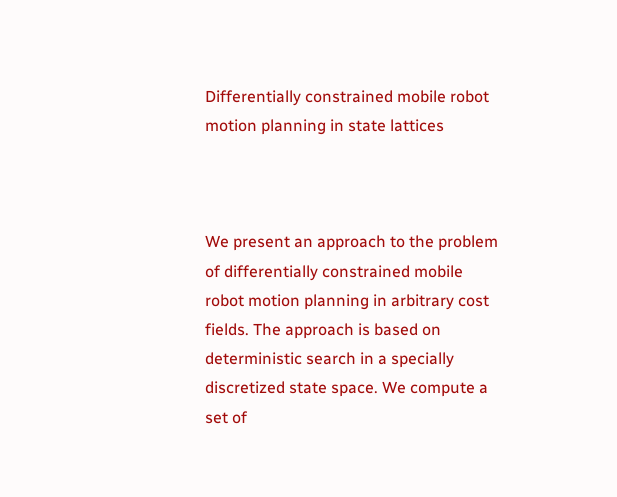Differentially constrained mobile robot motion planning in state lattices



We present an approach to the problem of differentially constrained mobile robot motion planning in arbitrary cost fields. The approach is based on deterministic search in a specially discretized state space. We compute a set of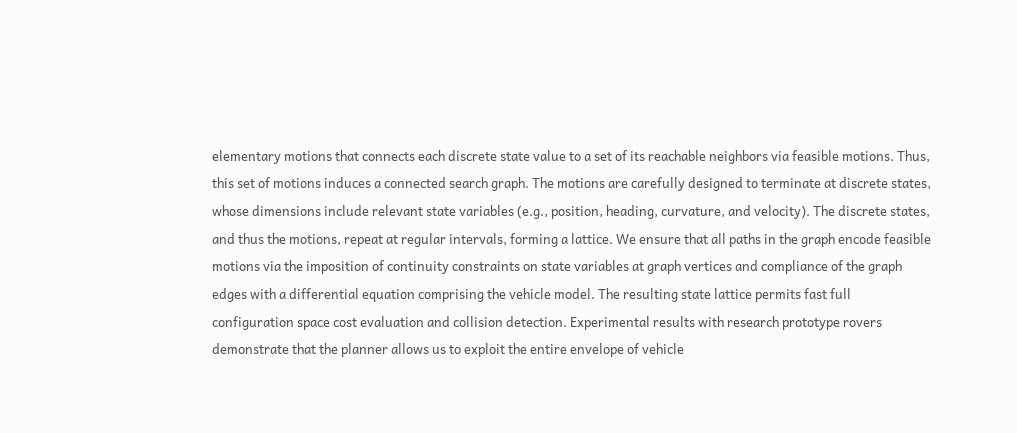elementary motions that connects each discrete state value to a set of its reachable neighbors via feasible motions. Thus, this set of motions induces a connected search graph. The motions are carefully designed to terminate at discrete states, whose dimensions include relevant state variables (e.g., position, heading, curvature, and velocity). The discrete states, and thus the motions, repeat at regular intervals, forming a lattice. We ensure that all paths in the graph encode feasible motions via the imposition of continuity constraints on state variables at graph vertices and compliance of the graph edges with a differential equation comprising the vehicle model. The resulting state lattice permits fast full configuration space cost evaluation and collision detection. Experimental results with research prototype rovers demonstrate that the planner allows us to exploit the entire envelope of vehicle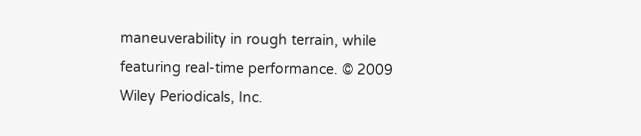maneuverability in rough terrain, while featuring real-time performance. © 2009 Wiley Periodicals, Inc.